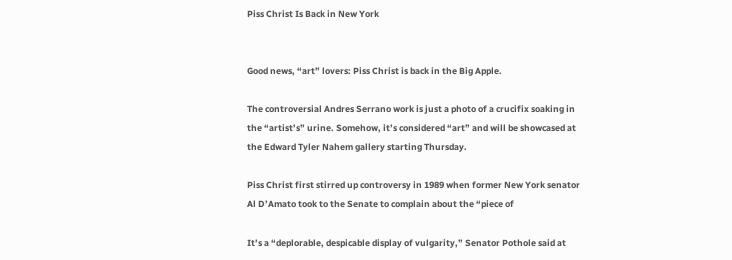Piss Christ Is Back in New York


Good news, “art” lovers: Piss Christ is back in the Big Apple.

The controversial Andres Serrano work is just a photo of a crucifix soaking in the “artist’s” urine. Somehow, it’s considered “art” and will be showcased at the Edward Tyler Nahem gallery starting Thursday.

Piss Christ first stirred up controversy in 1989 when former New York senator Al D’Amato took to the Senate to complain about the “piece of

It’s a “deplorable, despicable display of vulgarity,” Senator Pothole said at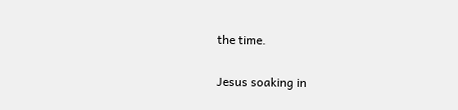the time.

Jesus soaking in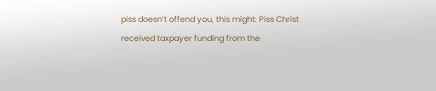piss doesn’t offend you, this might: Piss Christ
received taxpayer funding from the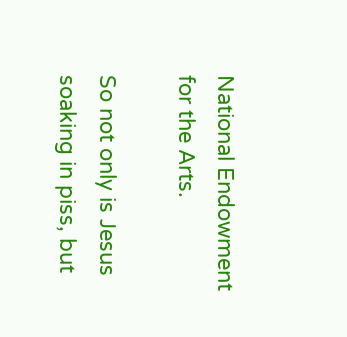National Endowment for the Arts.

So not only is Jesus soaking in piss, but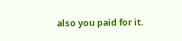also you paid for it.